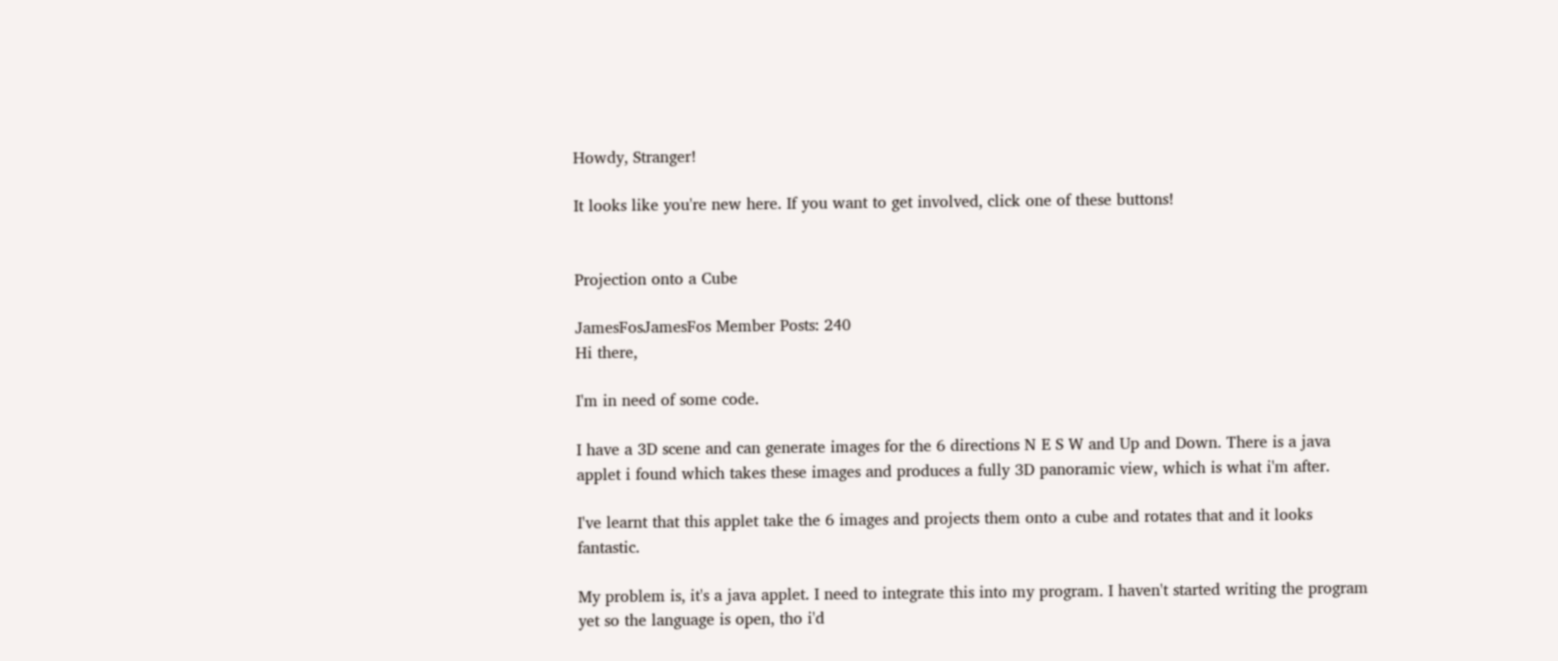Howdy, Stranger!

It looks like you're new here. If you want to get involved, click one of these buttons!


Projection onto a Cube

JamesFosJamesFos Member Posts: 240
Hi there,

I'm in need of some code.

I have a 3D scene and can generate images for the 6 directions N E S W and Up and Down. There is a java applet i found which takes these images and produces a fully 3D panoramic view, which is what i'm after.

I've learnt that this applet take the 6 images and projects them onto a cube and rotates that and it looks fantastic.

My problem is, it's a java applet. I need to integrate this into my program. I haven't started writing the program yet so the language is open, tho i'd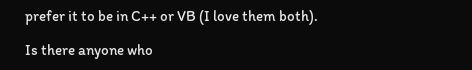prefer it to be in C++ or VB (I love them both).

Is there anyone who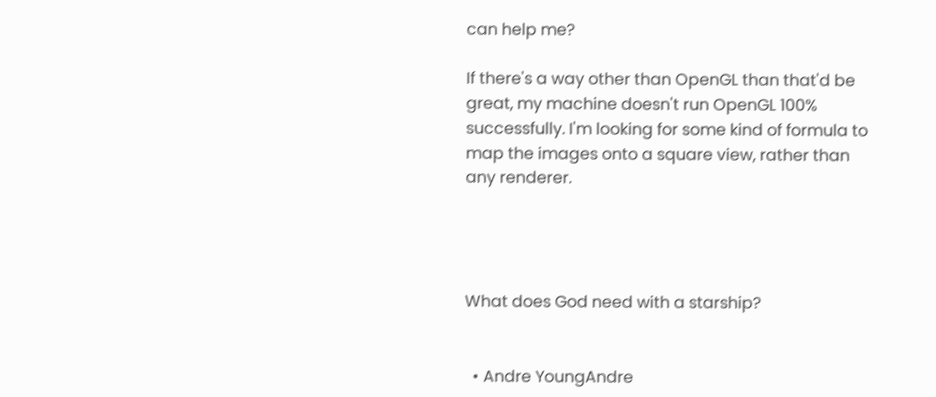can help me?

If there's a way other than OpenGL than that'd be great, my machine doesn't run OpenGL 100% successfully. I'm looking for some kind of formula to map the images onto a square view, rather than any renderer.




What does God need with a starship?


  • Andre YoungAndre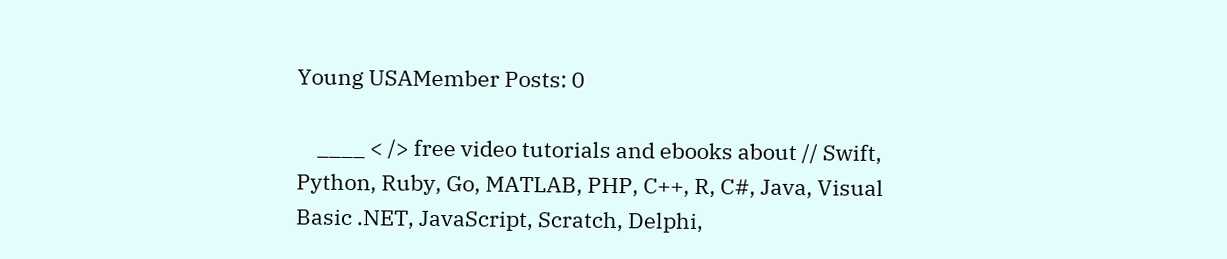Young USAMember Posts: 0

    ____ < /> free video tutorials and ebooks about // Swift, Python, Ruby, Go, MATLAB, PHP, C++, R, C#, Java, Visual Basic .NET, JavaScript, Scratch, Delphi,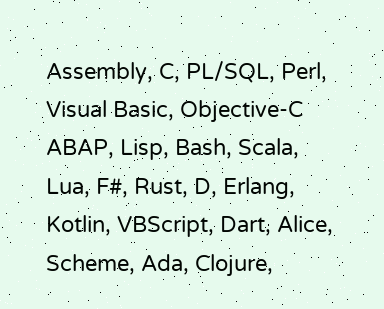Assembly, C, PL/SQL, Perl, Visual Basic, Objective-C ABAP, Lisp, Bash, Scala, Lua, F#, Rust, D, Erlang, Kotlin, VBScript, Dart, Alice, Scheme, Ada, Clojure,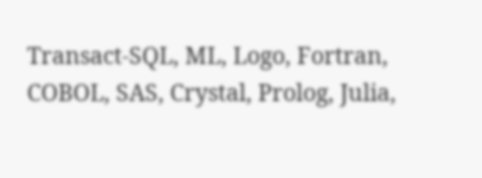Transact-SQL, ML, Logo, Fortran, COBOL, SAS, Crystal, Prolog, Julia,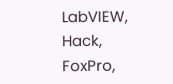LabVIEW, Hack, FoxPro,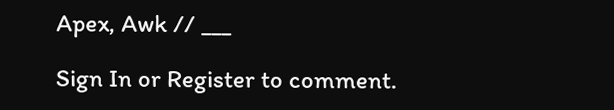Apex, Awk // ___

Sign In or Register to comment.